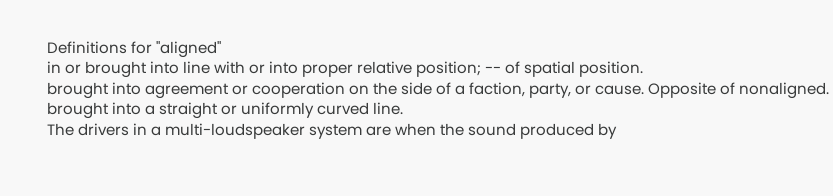Definitions for "aligned"
in or brought into line with or into proper relative position; -- of spatial position.
brought into agreement or cooperation on the side of a faction, party, or cause. Opposite of nonaligned.
brought into a straight or uniformly curved line.
The drivers in a multi-loudspeaker system are when the sound produced by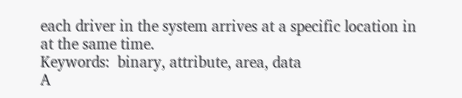each driver in the system arrives at a specific location in at the same time.
Keywords:  binary, attribute, area, data
A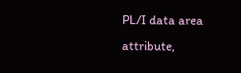PL/I data area attribute,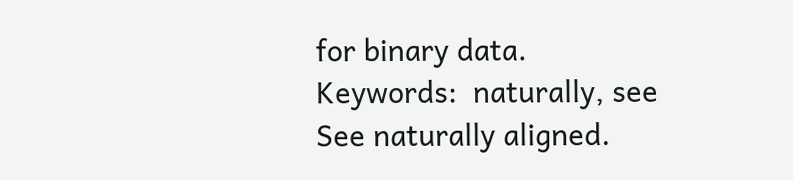for binary data.
Keywords:  naturally, see
See naturally aligned.